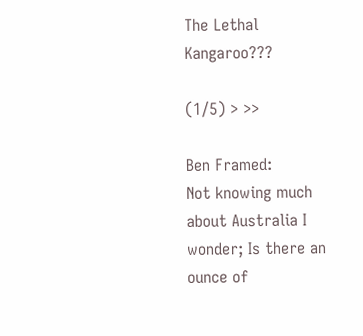The Lethal Kangaroo???

(1/5) > >>

Ben Framed:
Not knowing much about Australia I wonder; Is there an ounce of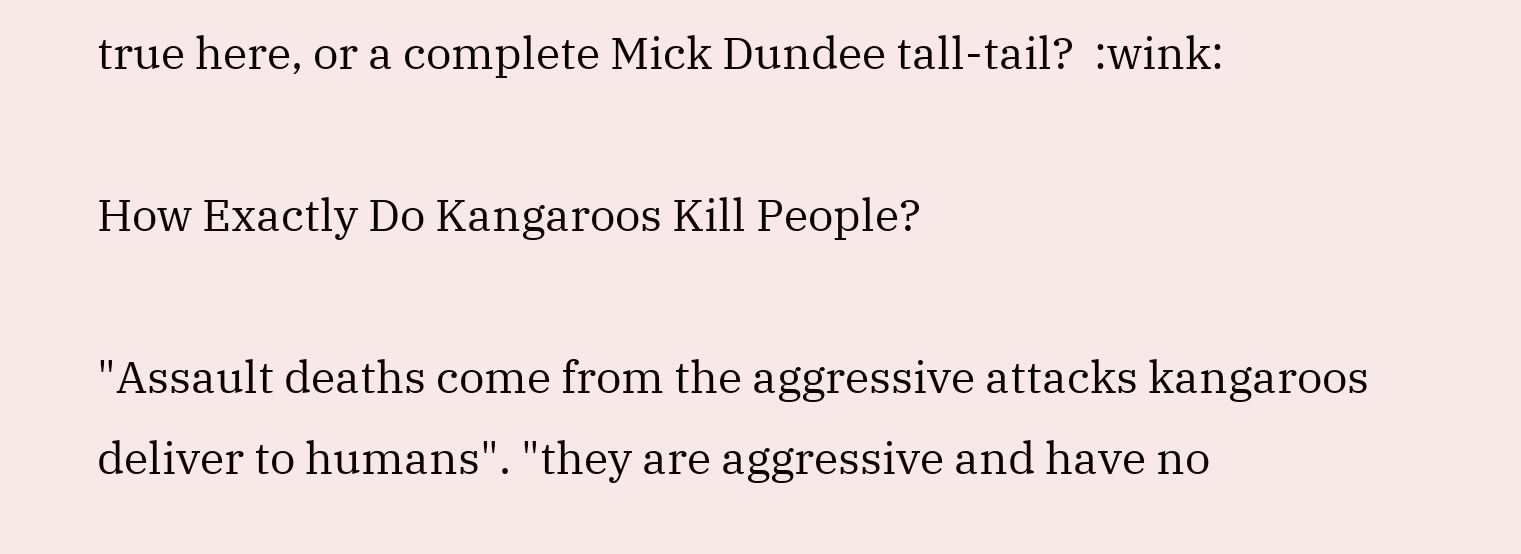true here, or a complete Mick Dundee tall-tail?  :wink:

How Exactly Do Kangaroos Kill People?

"Assault deaths come from the aggressive attacks kangaroos deliver to humans". "they are aggressive and have no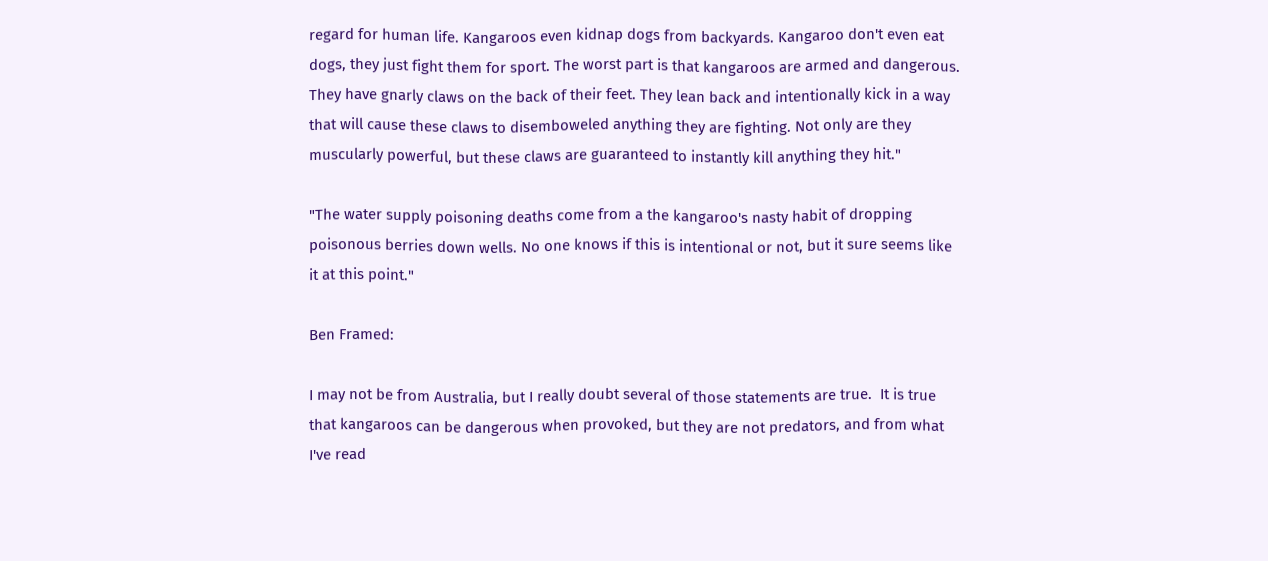regard for human life. Kangaroos even kidnap dogs from backyards. Kangaroo don't even eat dogs, they just fight them for sport. The worst part is that kangaroos are armed and dangerous. They have gnarly claws on the back of their feet. They lean back and intentionally kick in a way that will cause these claws to disemboweled anything they are fighting. Not only are they muscularly powerful, but these claws are guaranteed to instantly kill anything they hit."

"The water supply poisoning deaths come from a the kangaroo's nasty habit of dropping poisonous berries down wells. No one knows if this is intentional or not, but it sure seems like it at this point."

Ben Framed:

I may not be from Australia, but I really doubt several of those statements are true.  It is true that kangaroos can be dangerous when provoked, but they are not predators, and from what I've read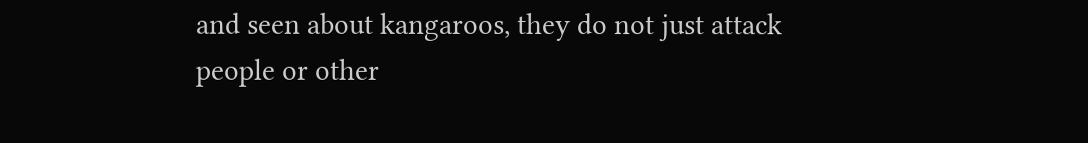and seen about kangaroos, they do not just attack people or other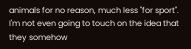animals for no reason, much less "for sport".  I'm not even going to touch on the idea that they somehow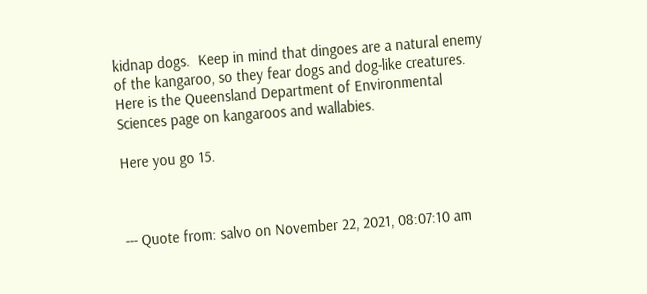kidnap dogs.  Keep in mind that dingoes are a natural enemy of the kangaroo, so they fear dogs and dog-like creatures.  Here is the Queensland Department of Environmental Sciences page on kangaroos and wallabies.

Here you go 15.



--- Quote from: salvo on November 22, 2021, 08:07:10 am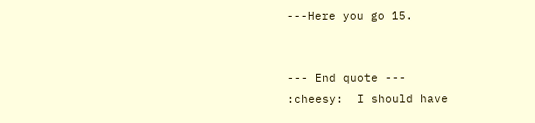---Here you go 15.


--- End quote ---
:cheesy:  I should have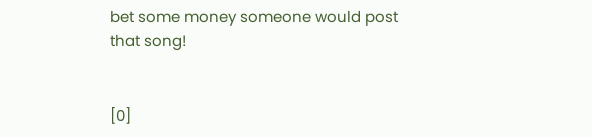bet some money someone would post that song!


[0]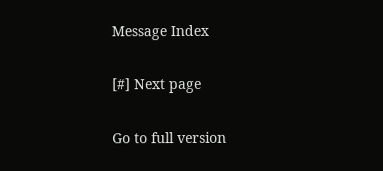Message Index

[#] Next page

Go to full version